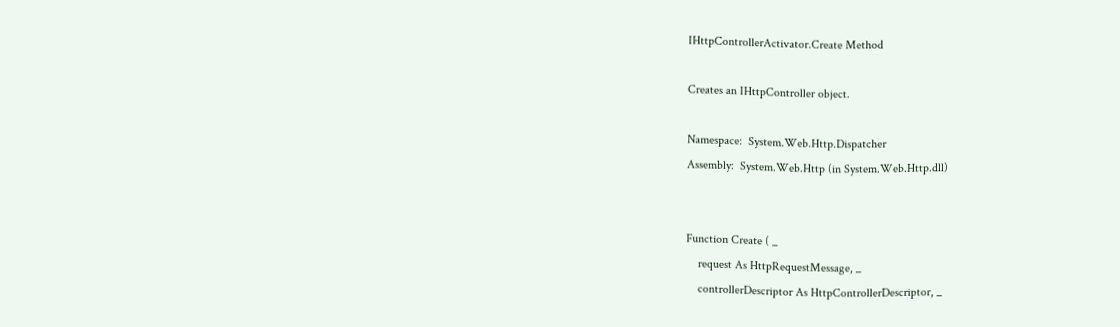IHttpControllerActivator.Create Method

Creates an IHttpController object.

Namespace:  System.Web.Http.Dispatcher
Assembly:  System.Web.Http (in System.Web.Http.dll)


Function Create ( _
    request As HttpRequestMessage, _
    controllerDescriptor As HttpControllerDescriptor, _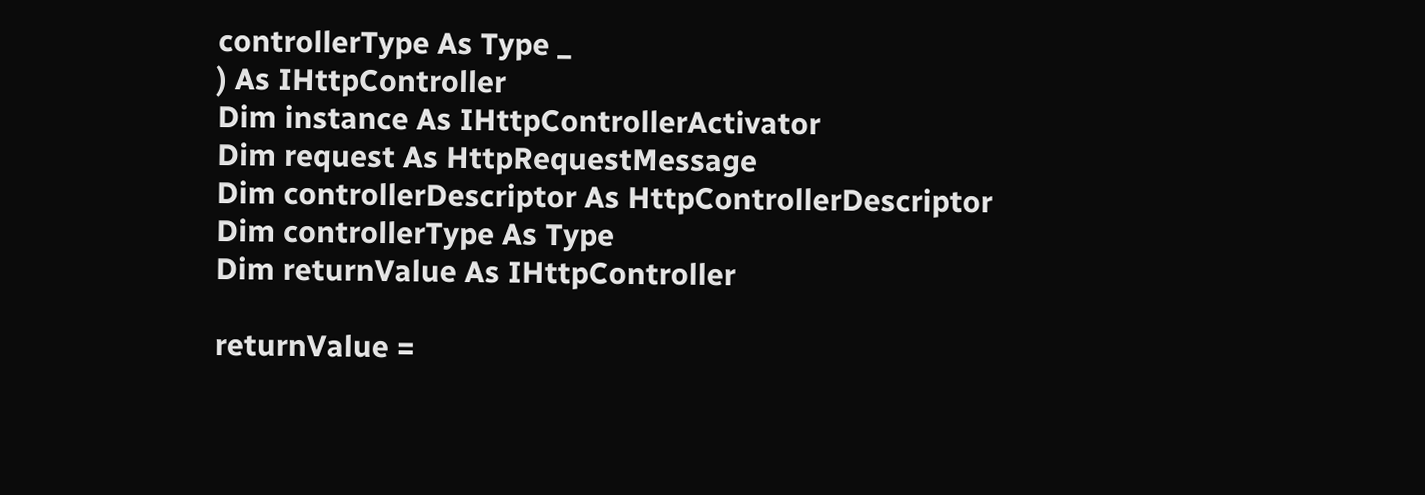controllerType As Type _
) As IHttpController
Dim instance As IHttpControllerActivator
Dim request As HttpRequestMessage
Dim controllerDescriptor As HttpControllerDescriptor
Dim controllerType As Type
Dim returnValue As IHttpController

returnValue =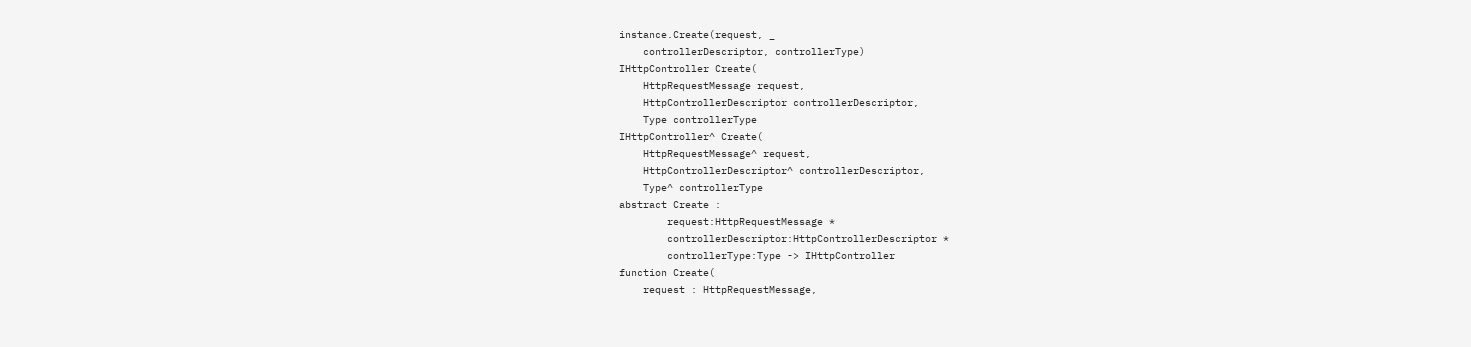instance.Create(request, _
    controllerDescriptor, controllerType)
IHttpController Create(
    HttpRequestMessage request,
    HttpControllerDescriptor controllerDescriptor,
    Type controllerType
IHttpController^ Create(
    HttpRequestMessage^ request,
    HttpControllerDescriptor^ controllerDescriptor,
    Type^ controllerType
abstract Create :
        request:HttpRequestMessage *
        controllerDescriptor:HttpControllerDescriptor *
        controllerType:Type -> IHttpController
function Create(
    request : HttpRequestMessage,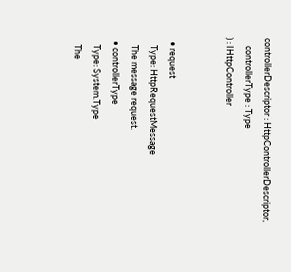controllerDescriptor : HttpControllerDescriptor,
    controllerType : Type
) : IHttpController


  • request
    Type: HttpRequestMessage
    The message request.
  • controllerType
    Type: System.Type
    The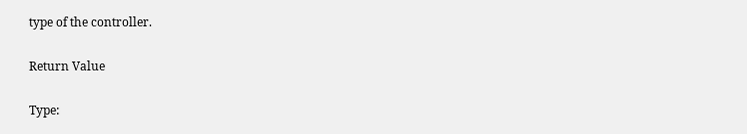type of the controller.

Return Value

Type: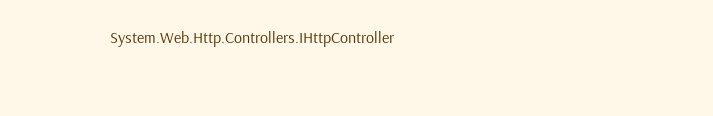System.Web.Http.Controllers.IHttpController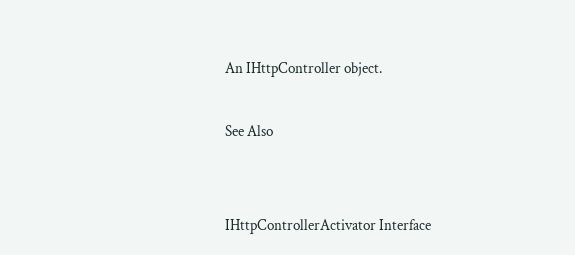An IHttpController object.

See Also


IHttpControllerActivator Interface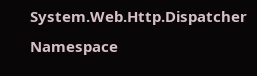System.Web.Http.Dispatcher Namespace